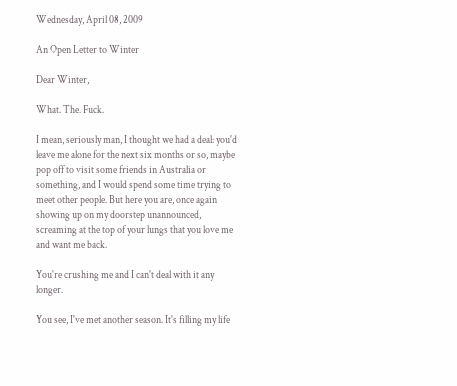Wednesday, April 08, 2009

An Open Letter to Winter

Dear Winter,

What. The. Fuck.

I mean, seriously man, I thought we had a deal: you'd leave me alone for the next six months or so, maybe pop off to visit some friends in Australia or something, and I would spend some time trying to meet other people. But here you are, once again showing up on my doorstep unannounced, screaming at the top of your lungs that you love me and want me back.

You're crushing me and I can't deal with it any longer.

You see, I've met another season. It's filling my life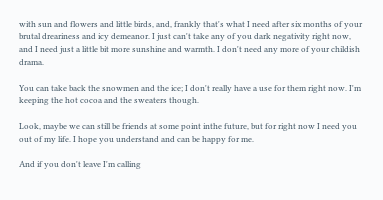with sun and flowers and little birds, and, frankly that's what I need after six months of your brutal dreariness and icy demeanor. I just can't take any of you dark negativity right now, and I need just a little bit more sunshine and warmth. I don't need any more of your childish drama.

You can take back the snowmen and the ice; I don't really have a use for them right now. I'm keeping the hot cocoa and the sweaters though.

Look, maybe we can still be friends at some point inthe future, but for right now I need you out of my life. I hope you understand and can be happy for me.

And if you don't leave I'm calling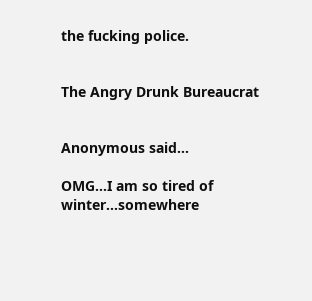the fucking police.


The Angry Drunk Bureaucrat


Anonymous said...

OMG...I am so tired of winter...somewhere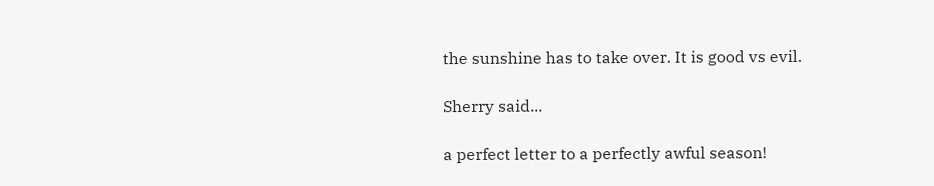the sunshine has to take over. It is good vs evil.

Sherry said...

a perfect letter to a perfectly awful season!